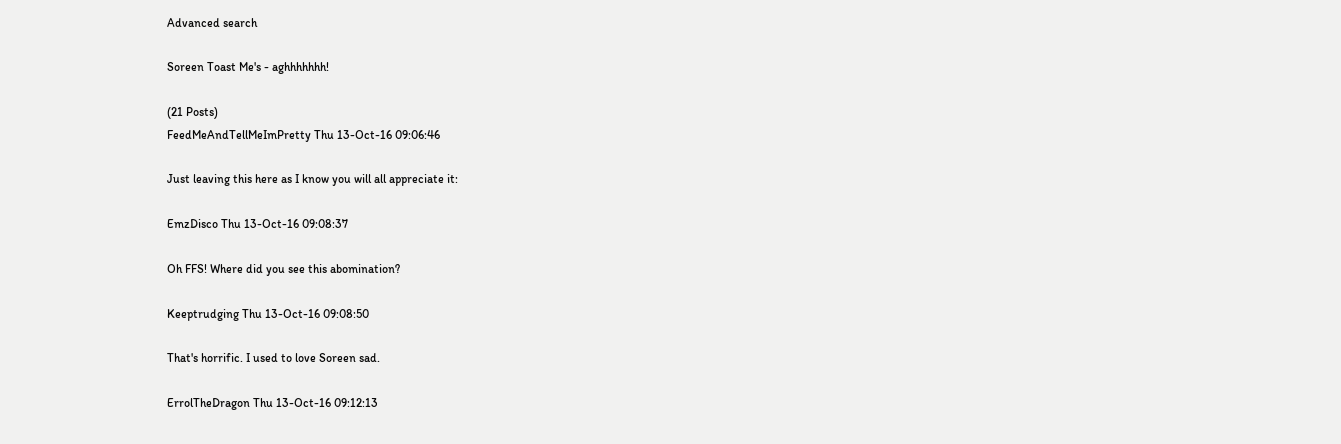Advanced search

Soreen Toast Me's - aghhhhhhh!

(21 Posts)
FeedMeAndTellMeImPretty Thu 13-Oct-16 09:06:46

Just leaving this here as I know you will all appreciate it:

EmzDisco Thu 13-Oct-16 09:08:37

Oh FFS! Where did you see this abomination?

Keeptrudging Thu 13-Oct-16 09:08:50

That's horrific. I used to love Soreen sad.

ErrolTheDragon Thu 13-Oct-16 09:12:13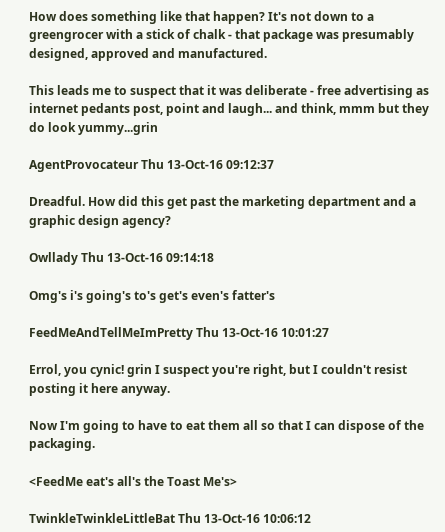How does something like that happen? It's not down to a greengrocer with a stick of chalk - that package was presumably designed, approved and manufactured.

This leads me to suspect that it was deliberate - free advertising as internet pedants post, point and laugh... and think, mmm but they do look yummy...grin

AgentProvocateur Thu 13-Oct-16 09:12:37

Dreadful. How did this get past the marketing department and a graphic design agency?

Owllady Thu 13-Oct-16 09:14:18

Omg's i's going's to's get's even's fatter's

FeedMeAndTellMeImPretty Thu 13-Oct-16 10:01:27

Errol, you cynic! grin I suspect you're right, but I couldn't resist posting it here anyway.

Now I'm going to have to eat them all so that I can dispose of the packaging.

<FeedMe eat's all's the Toast Me's>

TwinkleTwinkleLittleBat Thu 13-Oct-16 10:06:12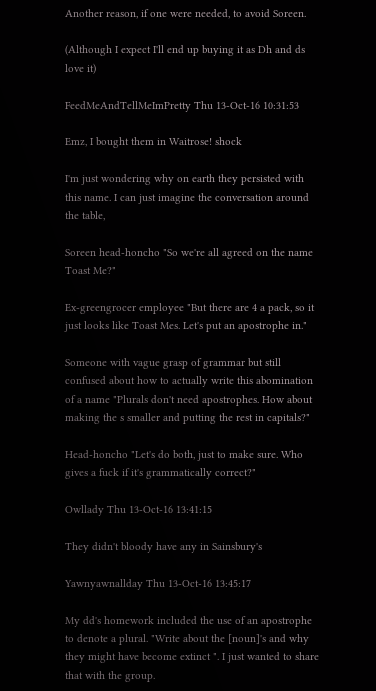Another reason, if one were needed, to avoid Soreen.

(Although I expect I'll end up buying it as Dh and ds love it)

FeedMeAndTellMeImPretty Thu 13-Oct-16 10:31:53

Emz, I bought them in Waitrose! shock

I'm just wondering why on earth they persisted with this name. I can just imagine the conversation around the table,

Soreen head-honcho "So we're all agreed on the name Toast Me?"

Ex-greengrocer employee "But there are 4 a pack, so it just looks like Toast Mes. Let's put an apostrophe in."

Someone with vague grasp of grammar but still confused about how to actually write this abomination of a name "Plurals don't need apostrophes. How about making the s smaller and putting the rest in capitals?"

Head-honcho "Let's do both, just to make sure. Who gives a fuck if it's grammatically correct?"

Owllady Thu 13-Oct-16 13:41:15

They didn't bloody have any in Sainsbury's

Yawnyawnallday Thu 13-Oct-16 13:45:17

My dd's homework included the use of an apostrophe to denote a plural. "Write about the [noun]'s and why they might have become extinct ". I just wanted to share that with the group.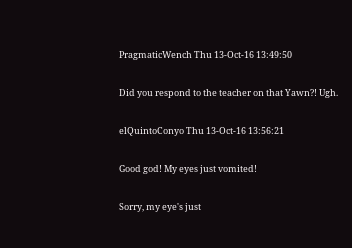PragmaticWench Thu 13-Oct-16 13:49:50

Did you respond to the teacher on that Yawn?! Ugh.

elQuintoConyo Thu 13-Oct-16 13:56:21

Good god! My eyes just vomited!

Sorry, my eye's just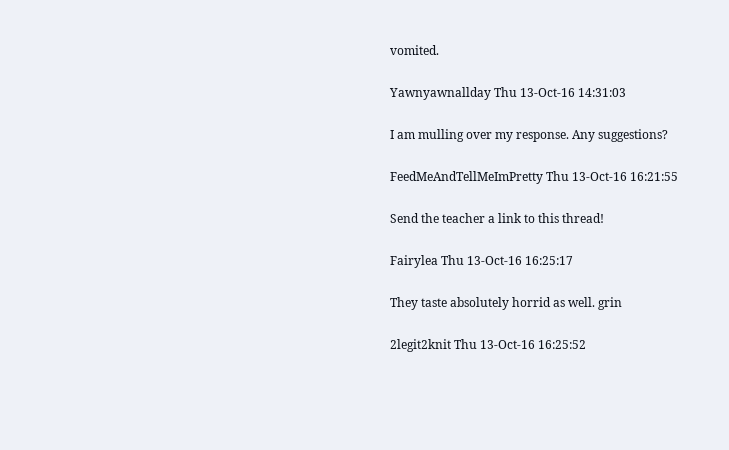vomited.

Yawnyawnallday Thu 13-Oct-16 14:31:03

I am mulling over my response. Any suggestions?

FeedMeAndTellMeImPretty Thu 13-Oct-16 16:21:55

Send the teacher a link to this thread!

Fairylea Thu 13-Oct-16 16:25:17

They taste absolutely horrid as well. grin

2legit2knit Thu 13-Oct-16 16:25:52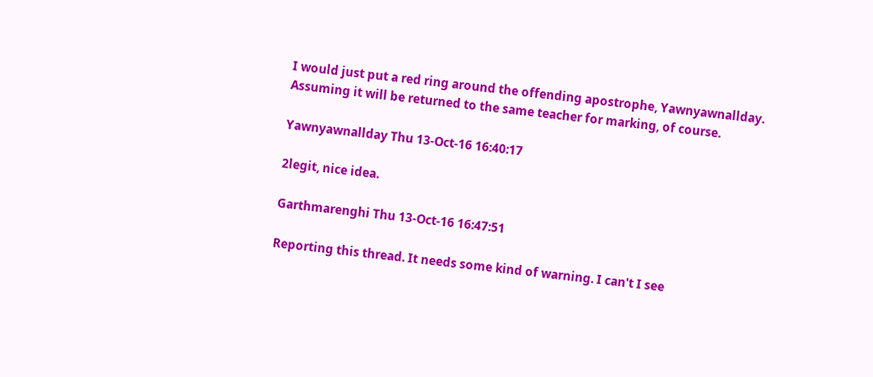I would just put a red ring around the offending apostrophe, Yawnyawnallday. Assuming it will be returned to the same teacher for marking, of course.

Yawnyawnallday Thu 13-Oct-16 16:40:17

2legit, nice idea.

Garthmarenghi Thu 13-Oct-16 16:47:51

Reporting this thread. It needs some kind of warning. I can't I see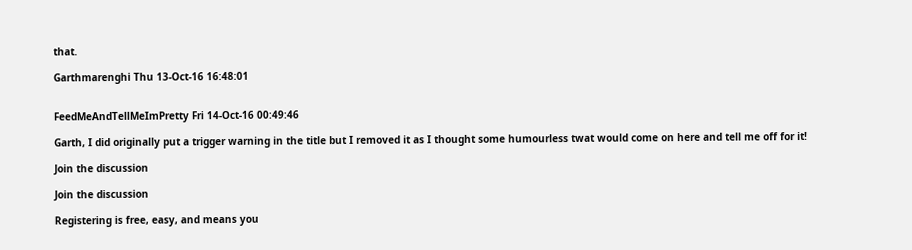that.

Garthmarenghi Thu 13-Oct-16 16:48:01


FeedMeAndTellMeImPretty Fri 14-Oct-16 00:49:46

Garth, I did originally put a trigger warning in the title but I removed it as I thought some humourless twat would come on here and tell me off for it!

Join the discussion

Join the discussion

Registering is free, easy, and means you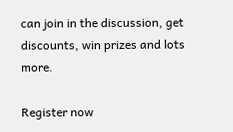can join in the discussion, get discounts, win prizes and lots more.

Register now